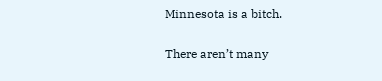Minnesota is a bitch.

There aren’t many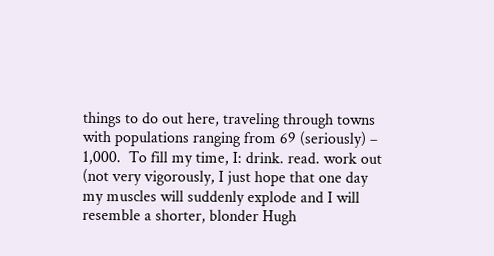things to do out here, traveling through towns with populations ranging from 69 (seriously) – 1,000.  To fill my time, I: drink. read. work out (not very vigorously, I just hope that one day my muscles will suddenly explode and I will resemble a shorter, blonder Hugh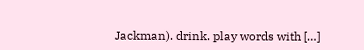Jackman). drink. play words with […]